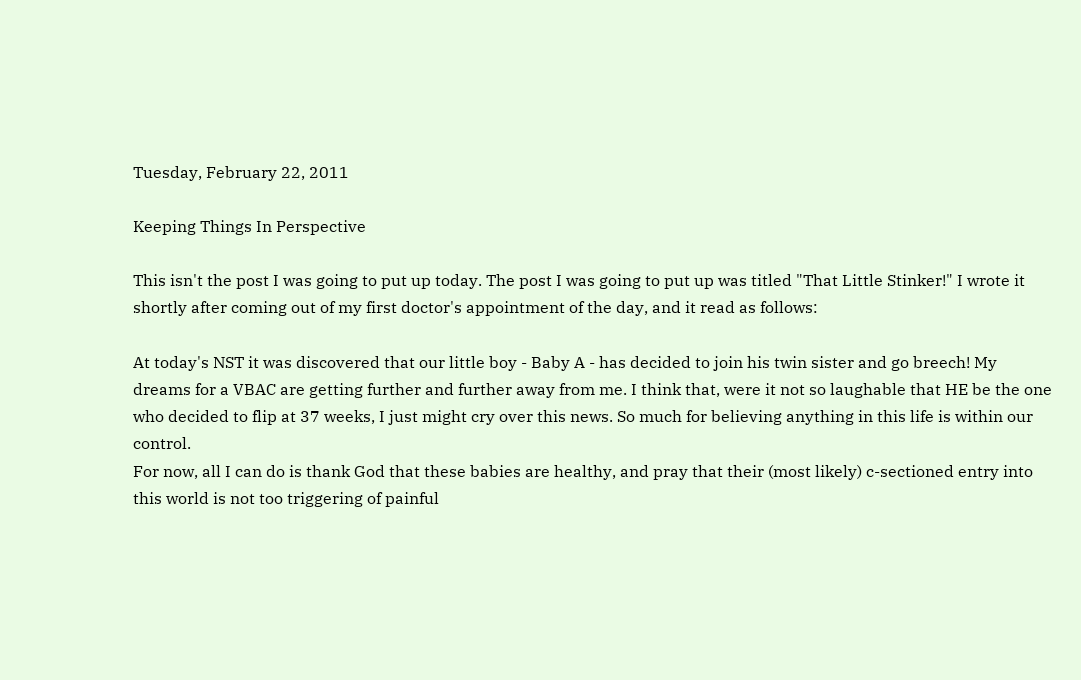Tuesday, February 22, 2011

Keeping Things In Perspective

This isn't the post I was going to put up today. The post I was going to put up was titled "That Little Stinker!" I wrote it shortly after coming out of my first doctor's appointment of the day, and it read as follows:

At today's NST it was discovered that our little boy - Baby A - has decided to join his twin sister and go breech! My dreams for a VBAC are getting further and further away from me. I think that, were it not so laughable that HE be the one who decided to flip at 37 weeks, I just might cry over this news. So much for believing anything in this life is within our control.
For now, all I can do is thank God that these babies are healthy, and pray that their (most likely) c-sectioned entry into this world is not too triggering of painful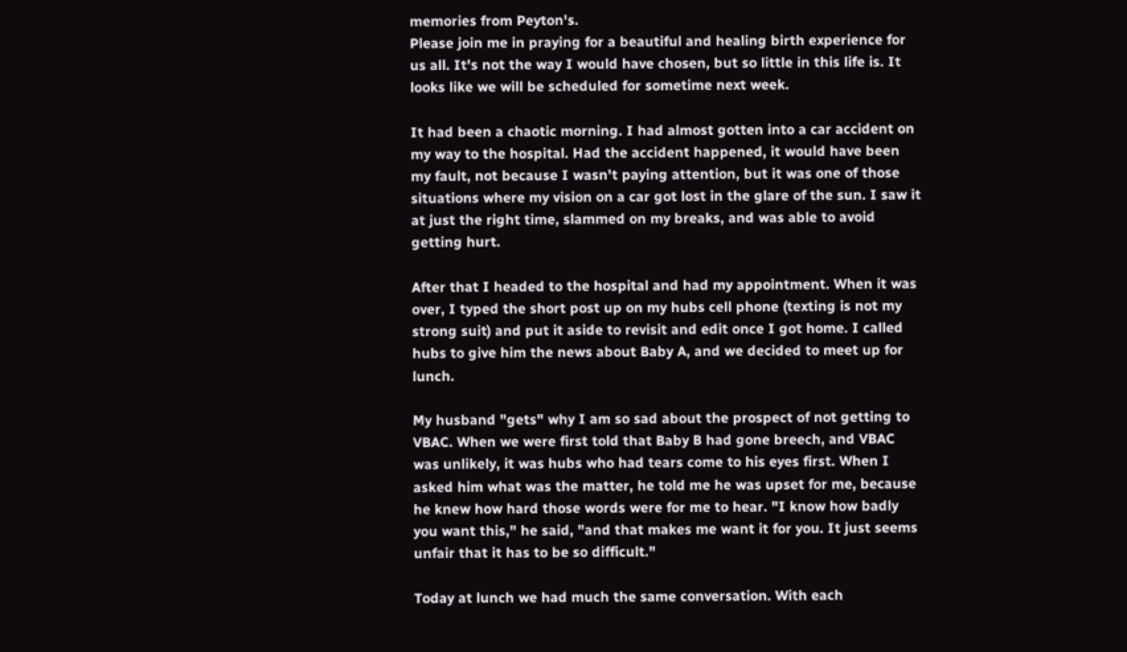memories from Peyton's.
Please join me in praying for a beautiful and healing birth experience for us all. It's not the way I would have chosen, but so little in this life is. It looks like we will be scheduled for sometime next week.

It had been a chaotic morning. I had almost gotten into a car accident on my way to the hospital. Had the accident happened, it would have been my fault, not because I wasn't paying attention, but it was one of those situations where my vision on a car got lost in the glare of the sun. I saw it at just the right time, slammed on my breaks, and was able to avoid getting hurt.

After that I headed to the hospital and had my appointment. When it was over, I typed the short post up on my hubs cell phone (texting is not my strong suit) and put it aside to revisit and edit once I got home. I called hubs to give him the news about Baby A, and we decided to meet up for lunch.

My husband "gets" why I am so sad about the prospect of not getting to VBAC. When we were first told that Baby B had gone breech, and VBAC was unlikely, it was hubs who had tears come to his eyes first. When I asked him what was the matter, he told me he was upset for me, because he knew how hard those words were for me to hear. "I know how badly you want this," he said, "and that makes me want it for you. It just seems unfair that it has to be so difficult."

Today at lunch we had much the same conversation. With each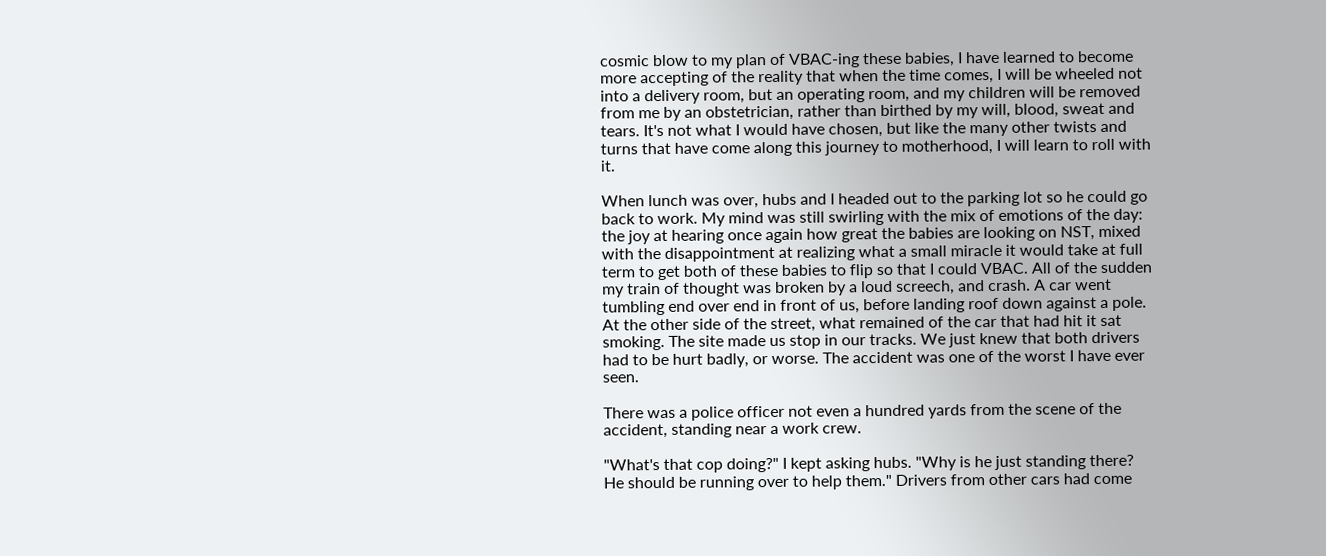cosmic blow to my plan of VBAC-ing these babies, I have learned to become more accepting of the reality that when the time comes, I will be wheeled not into a delivery room, but an operating room, and my children will be removed from me by an obstetrician, rather than birthed by my will, blood, sweat and tears. It's not what I would have chosen, but like the many other twists and turns that have come along this journey to motherhood, I will learn to roll with it.

When lunch was over, hubs and I headed out to the parking lot so he could go back to work. My mind was still swirling with the mix of emotions of the day: the joy at hearing once again how great the babies are looking on NST, mixed with the disappointment at realizing what a small miracle it would take at full term to get both of these babies to flip so that I could VBAC. All of the sudden my train of thought was broken by a loud screech, and crash. A car went tumbling end over end in front of us, before landing roof down against a pole. At the other side of the street, what remained of the car that had hit it sat smoking. The site made us stop in our tracks. We just knew that both drivers had to be hurt badly, or worse. The accident was one of the worst I have ever seen.

There was a police officer not even a hundred yards from the scene of the accident, standing near a work crew.

"What's that cop doing?" I kept asking hubs. "Why is he just standing there? He should be running over to help them." Drivers from other cars had come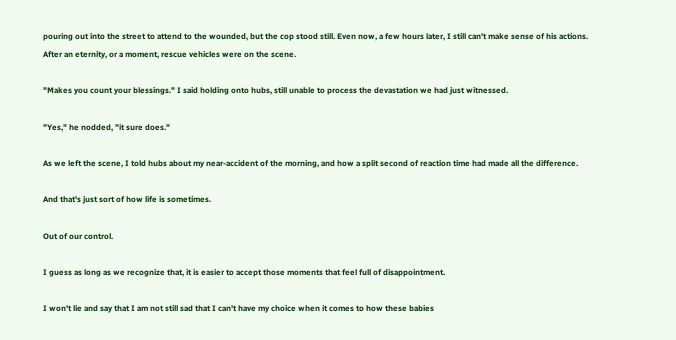pouring out into the street to attend to the wounded, but the cop stood still. Even now, a few hours later, I still can't make sense of his actions. After an eternity, or a moment, rescue vehicles were on the scene.

"Makes you count your blessings." I said holding onto hubs, still unable to process the devastation we had just witnessed.

"Yes," he nodded, "it sure does."

As we left the scene, I told hubs about my near-accident of the morning, and how a split second of reaction time had made all the difference.

And that's just sort of how life is sometimes.

Out of our control.

I guess as long as we recognize that, it is easier to accept those moments that feel full of disappointment.

I won't lie and say that I am not still sad that I can't have my choice when it comes to how these babies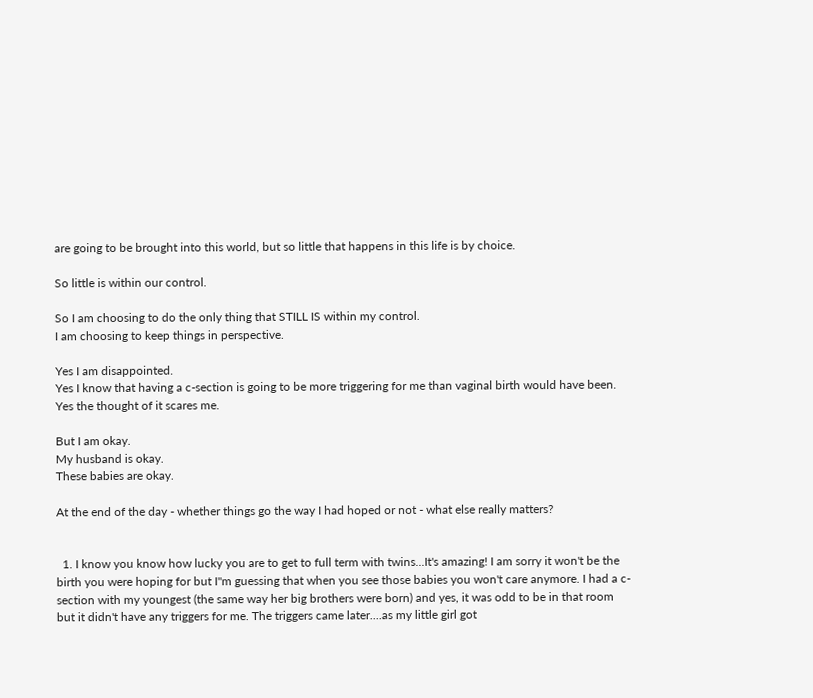are going to be brought into this world, but so little that happens in this life is by choice.

So little is within our control.

So I am choosing to do the only thing that STILL IS within my control.
I am choosing to keep things in perspective.

Yes I am disappointed.
Yes I know that having a c-section is going to be more triggering for me than vaginal birth would have been.
Yes the thought of it scares me.

But I am okay.
My husband is okay.
These babies are okay.

At the end of the day - whether things go the way I had hoped or not - what else really matters?


  1. I know you know how lucky you are to get to full term with twins...It's amazing! I am sorry it won't be the birth you were hoping for but I"m guessing that when you see those babies you won't care anymore. I had a c-section with my youngest (the same way her big brothers were born) and yes, it was odd to be in that room but it didn't have any triggers for me. The triggers came later....as my little girl got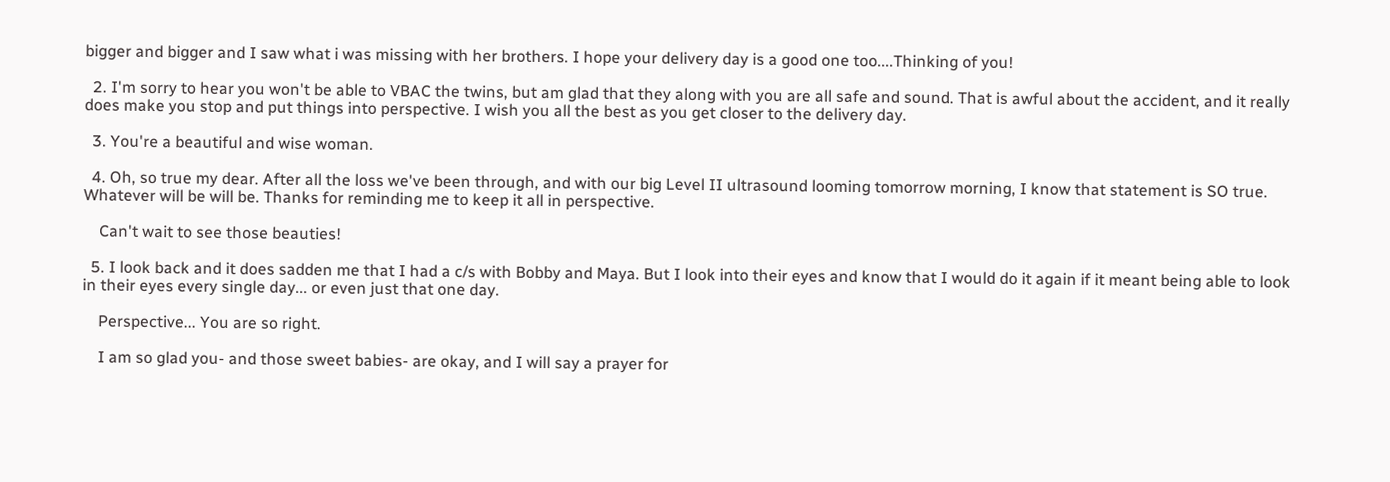bigger and bigger and I saw what i was missing with her brothers. I hope your delivery day is a good one too....Thinking of you!

  2. I'm sorry to hear you won't be able to VBAC the twins, but am glad that they along with you are all safe and sound. That is awful about the accident, and it really does make you stop and put things into perspective. I wish you all the best as you get closer to the delivery day.

  3. You're a beautiful and wise woman.

  4. Oh, so true my dear. After all the loss we've been through, and with our big Level II ultrasound looming tomorrow morning, I know that statement is SO true. Whatever will be will be. Thanks for reminding me to keep it all in perspective.

    Can't wait to see those beauties!

  5. I look back and it does sadden me that I had a c/s with Bobby and Maya. But I look into their eyes and know that I would do it again if it meant being able to look in their eyes every single day... or even just that one day.

    Perspective... You are so right.

    I am so glad you- and those sweet babies- are okay, and I will say a prayer for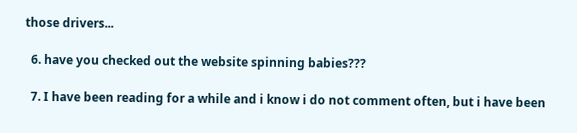those drivers...

  6. have you checked out the website spinning babies???

  7. I have been reading for a while and i know i do not comment often, but i have been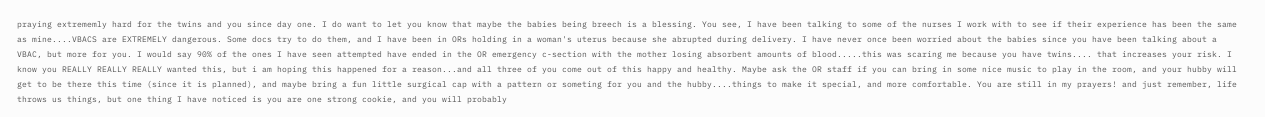praying extrememly hard for the twins and you since day one. I do want to let you know that maybe the babies being breech is a blessing. You see, I have been talking to some of the nurses I work with to see if their experience has been the same as mine....VBACS are EXTREMELY dangerous. Some docs try to do them, and I have been in ORs holding in a woman's uterus because she abrupted during delivery. I have never once been worried about the babies since you have been talking about a VBAC, but more for you. I would say 90% of the ones I have seen attempted have ended in the OR emergency c-section with the mother losing absorbent amounts of blood.....this was scaring me because you have twins.... that increases your risk. I know you REALLY REALLY REALLY wanted this, but i am hoping this happened for a reason...and all three of you come out of this happy and healthy. Maybe ask the OR staff if you can bring in some nice music to play in the room, and your hubby will get to be there this time (since it is planned), and maybe bring a fun little surgical cap with a pattern or someting for you and the hubby....things to make it special, and more comfortable. You are still in my prayers! and just remember, life throws us things, but one thing I have noticed is you are one strong cookie, and you will probably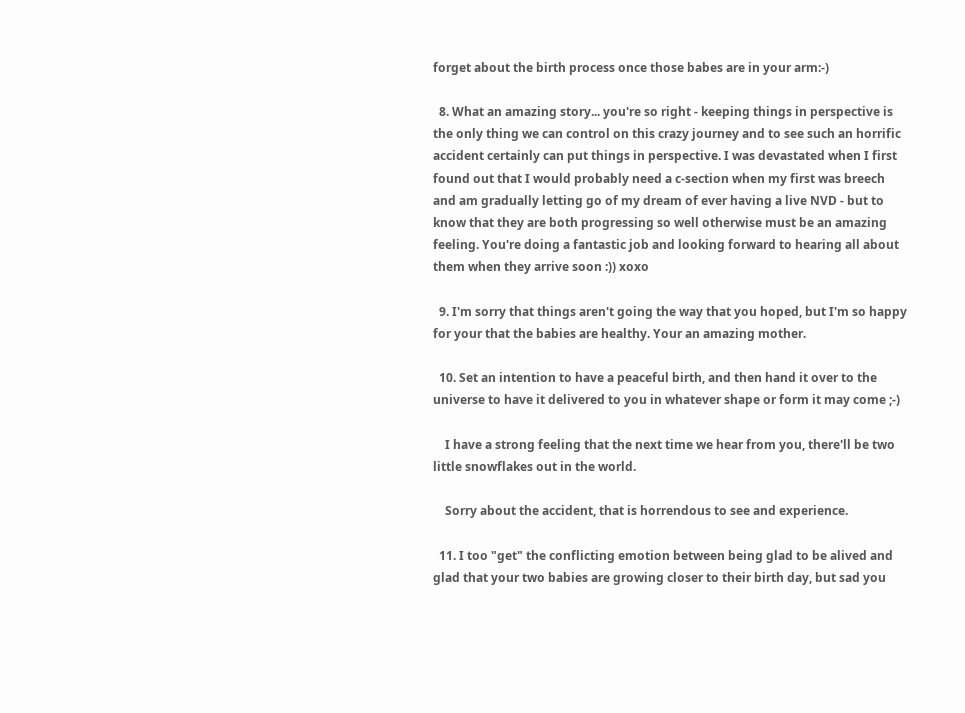forget about the birth process once those babes are in your arm:-)

  8. What an amazing story... you're so right - keeping things in perspective is the only thing we can control on this crazy journey and to see such an horrific accident certainly can put things in perspective. I was devastated when I first found out that I would probably need a c-section when my first was breech and am gradually letting go of my dream of ever having a live NVD - but to know that they are both progressing so well otherwise must be an amazing feeling. You're doing a fantastic job and looking forward to hearing all about them when they arrive soon :)) xoxo

  9. I'm sorry that things aren't going the way that you hoped, but I'm so happy for your that the babies are healthy. Your an amazing mother.

  10. Set an intention to have a peaceful birth, and then hand it over to the universe to have it delivered to you in whatever shape or form it may come ;-)

    I have a strong feeling that the next time we hear from you, there'll be two little snowflakes out in the world.

    Sorry about the accident, that is horrendous to see and experience.

  11. I too "get" the conflicting emotion between being glad to be alived and glad that your two babies are growing closer to their birth day, but sad you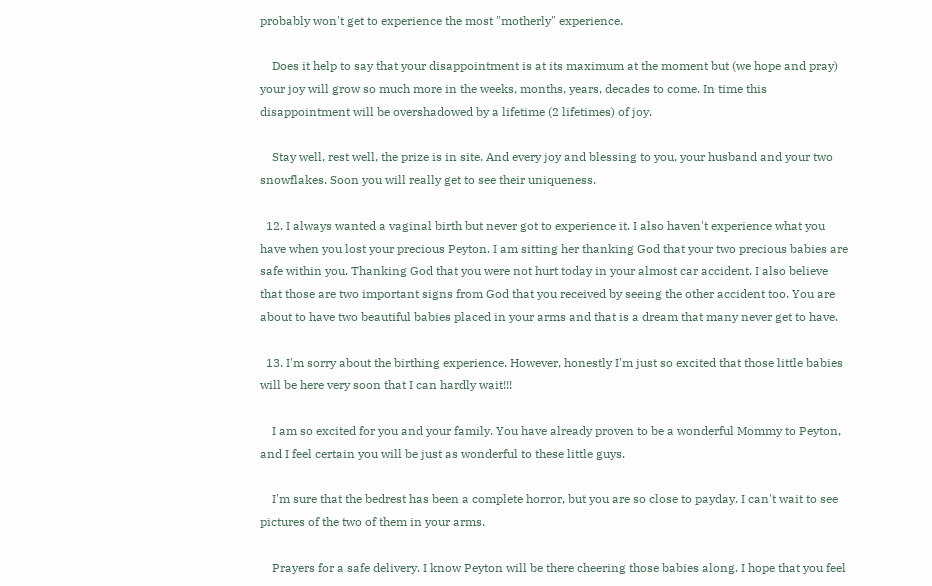probably won't get to experience the most "motherly" experience.

    Does it help to say that your disappointment is at its maximum at the moment but (we hope and pray) your joy will grow so much more in the weeks, months, years, decades to come. In time this disappointment will be overshadowed by a lifetime (2 lifetimes) of joy.

    Stay well, rest well, the prize is in site. And every joy and blessing to you, your husband and your two snowflakes. Soon you will really get to see their uniqueness.

  12. I always wanted a vaginal birth but never got to experience it. I also haven't experience what you have when you lost your precious Peyton. I am sitting her thanking God that your two precious babies are safe within you. Thanking God that you were not hurt today in your almost car accident. I also believe that those are two important signs from God that you received by seeing the other accident too. You are about to have two beautiful babies placed in your arms and that is a dream that many never get to have.

  13. I'm sorry about the birthing experience. However, honestly I'm just so excited that those little babies will be here very soon that I can hardly wait!!!

    I am so excited for you and your family. You have already proven to be a wonderful Mommy to Peyton, and I feel certain you will be just as wonderful to these little guys.

    I'm sure that the bedrest has been a complete horror, but you are so close to payday. I can't wait to see pictures of the two of them in your arms.

    Prayers for a safe delivery. I know Peyton will be there cheering those babies along. I hope that you feel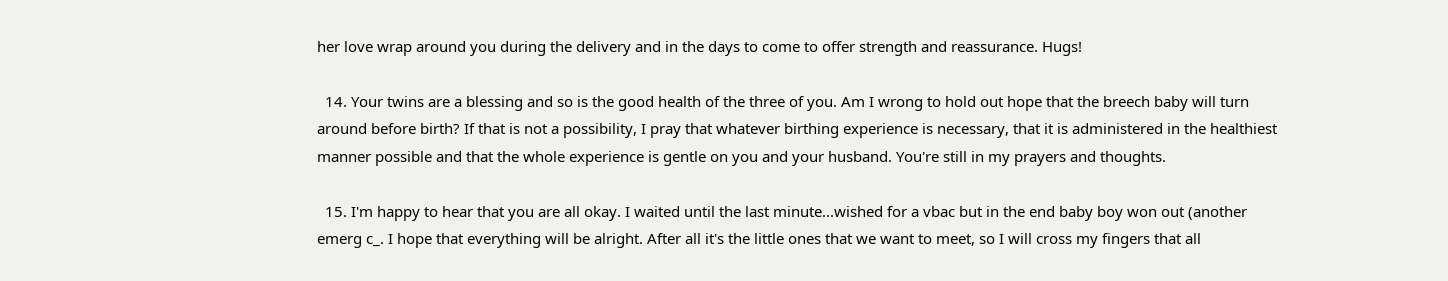her love wrap around you during the delivery and in the days to come to offer strength and reassurance. Hugs!

  14. Your twins are a blessing and so is the good health of the three of you. Am I wrong to hold out hope that the breech baby will turn around before birth? If that is not a possibility, I pray that whatever birthing experience is necessary, that it is administered in the healthiest manner possible and that the whole experience is gentle on you and your husband. You're still in my prayers and thoughts.

  15. I'm happy to hear that you are all okay. I waited until the last minute...wished for a vbac but in the end baby boy won out (another emerg c_. I hope that everything will be alright. After all it's the little ones that we want to meet, so I will cross my fingers that all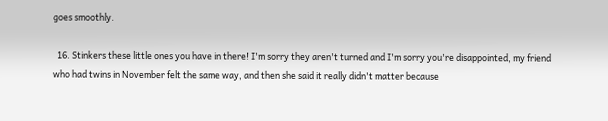goes smoothly.

  16. Stinkers these little ones you have in there! I'm sorry they aren't turned and I'm sorry you're disappointed, my friend who had twins in November felt the same way, and then she said it really didn't matter because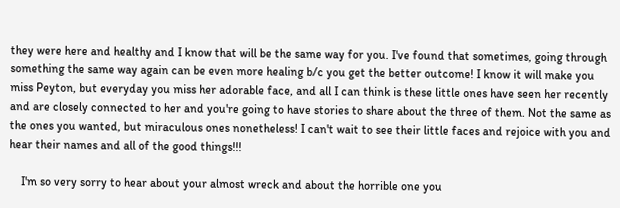they were here and healthy and I know that will be the same way for you. I've found that sometimes, going through something the same way again can be even more healing b/c you get the better outcome! I know it will make you miss Peyton, but everyday you miss her adorable face, and all I can think is these little ones have seen her recently and are closely connected to her and you're going to have stories to share about the three of them. Not the same as the ones you wanted, but miraculous ones nonetheless! I can't wait to see their little faces and rejoice with you and hear their names and all of the good things!!!

    I'm so very sorry to hear about your almost wreck and about the horrible one you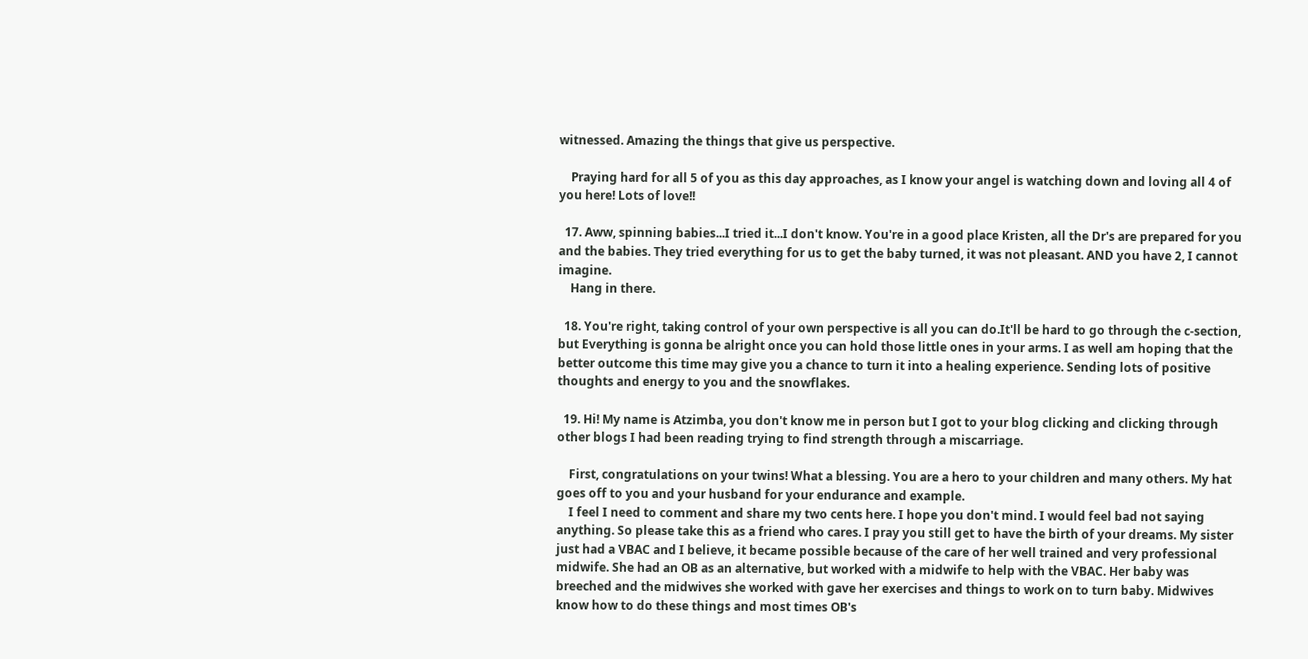witnessed. Amazing the things that give us perspective.

    Praying hard for all 5 of you as this day approaches, as I know your angel is watching down and loving all 4 of you here! Lots of love!!

  17. Aww, spinning babies...I tried it...I don't know. You're in a good place Kristen, all the Dr's are prepared for you and the babies. They tried everything for us to get the baby turned, it was not pleasant. AND you have 2, I cannot imagine.
    Hang in there.

  18. You're right, taking control of your own perspective is all you can do.It'll be hard to go through the c-section, but Everything is gonna be alright once you can hold those little ones in your arms. I as well am hoping that the better outcome this time may give you a chance to turn it into a healing experience. Sending lots of positive thoughts and energy to you and the snowflakes.

  19. Hi! My name is Atzimba, you don't know me in person but I got to your blog clicking and clicking through other blogs I had been reading trying to find strength through a miscarriage.

    First, congratulations on your twins! What a blessing. You are a hero to your children and many others. My hat goes off to you and your husband for your endurance and example.
    I feel I need to comment and share my two cents here. I hope you don't mind. I would feel bad not saying anything. So please take this as a friend who cares. I pray you still get to have the birth of your dreams. My sister just had a VBAC and I believe, it became possible because of the care of her well trained and very professional midwife. She had an OB as an alternative, but worked with a midwife to help with the VBAC. Her baby was breeched and the midwives she worked with gave her exercises and things to work on to turn baby. Midwives know how to do these things and most times OB's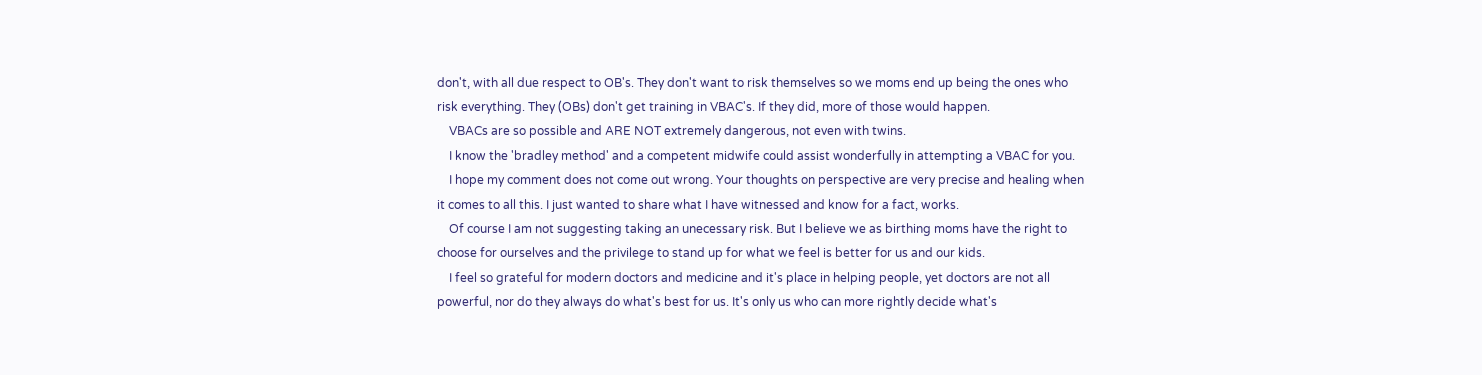don't, with all due respect to OB's. They don't want to risk themselves so we moms end up being the ones who risk everything. They (OBs) don't get training in VBAC's. If they did, more of those would happen.
    VBACs are so possible and ARE NOT extremely dangerous, not even with twins.
    I know the 'bradley method' and a competent midwife could assist wonderfully in attempting a VBAC for you.
    I hope my comment does not come out wrong. Your thoughts on perspective are very precise and healing when it comes to all this. I just wanted to share what I have witnessed and know for a fact, works.
    Of course I am not suggesting taking an unecessary risk. But I believe we as birthing moms have the right to choose for ourselves and the privilege to stand up for what we feel is better for us and our kids.
    I feel so grateful for modern doctors and medicine and it's place in helping people, yet doctors are not all powerful, nor do they always do what's best for us. It's only us who can more rightly decide what's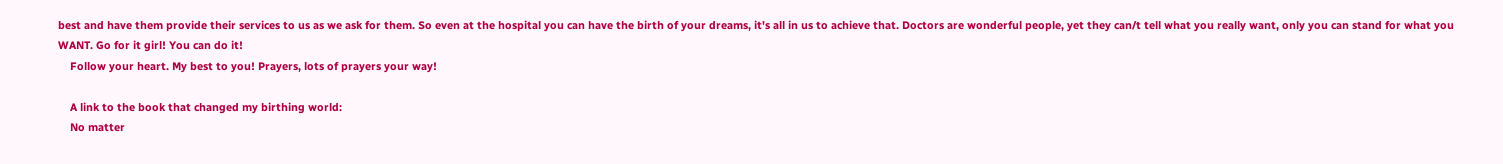best and have them provide their services to us as we ask for them. So even at the hospital you can have the birth of your dreams, it's all in us to achieve that. Doctors are wonderful people, yet they can/t tell what you really want, only you can stand for what you WANT. Go for it girl! You can do it!
    Follow your heart. My best to you! Prayers, lots of prayers your way!

    A link to the book that changed my birthing world:
    No matter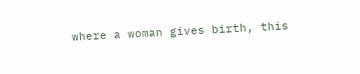where a woman gives birth, this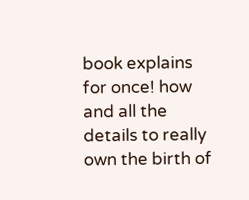book explains for once! how and all the details to really own the birth of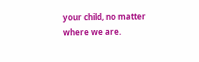your child, no matter where we are.